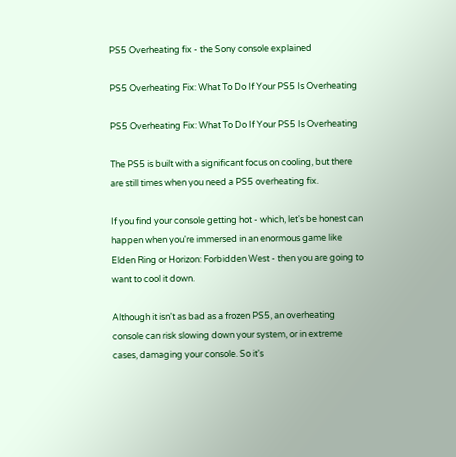PS5 Overheating fix - the Sony console explained

PS5 Overheating Fix: What To Do If Your PS5 Is Overheating

PS5 Overheating Fix: What To Do If Your PS5 Is Overheating

The PS5 is built with a significant focus on cooling, but there are still times when you need a PS5 overheating fix.

If you find your console getting hot - which, let's be honest can happen when you're immersed in an enormous game like Elden Ring or Horizon: Forbidden West - then you are going to want to cool it down.

Although it isn't as bad as a frozen PS5, an overheating console can risk slowing down your system, or in extreme cases, damaging your console. So it's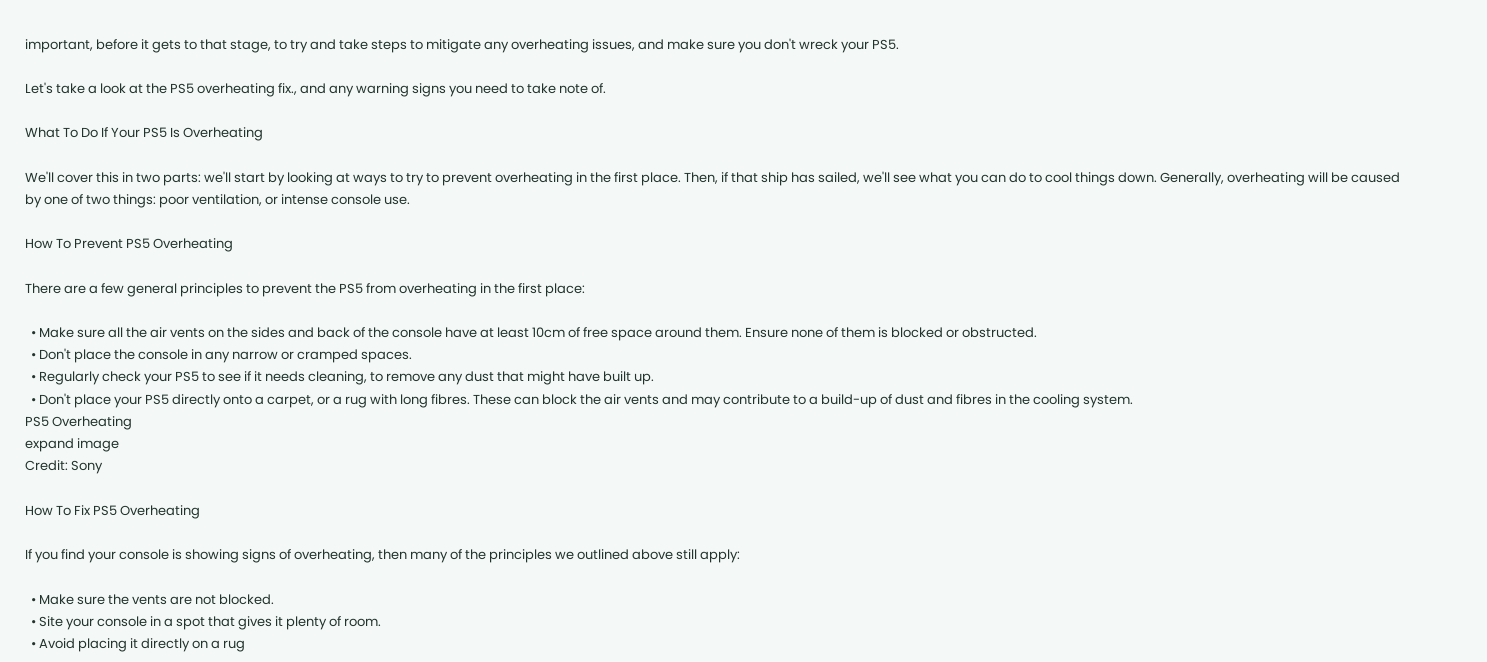important, before it gets to that stage, to try and take steps to mitigate any overheating issues, and make sure you don't wreck your PS5.

Let's take a look at the PS5 overheating fix., and any warning signs you need to take note of.

What To Do If Your PS5 Is Overheating

We'll cover this in two parts: we'll start by looking at ways to try to prevent overheating in the first place. Then, if that ship has sailed, we'll see what you can do to cool things down. Generally, overheating will be caused by one of two things: poor ventilation, or intense console use.

How To Prevent PS5 Overheating

There are a few general principles to prevent the PS5 from overheating in the first place:

  • Make sure all the air vents on the sides and back of the console have at least 10cm of free space around them. Ensure none of them is blocked or obstructed.
  • Don't place the console in any narrow or cramped spaces.
  • Regularly check your PS5 to see if it needs cleaning, to remove any dust that might have built up.
  • Don't place your PS5 directly onto a carpet, or a rug with long fibres. These can block the air vents and may contribute to a build-up of dust and fibres in the cooling system.
PS5 Overheating
expand image
Credit: Sony

How To Fix PS5 Overheating

If you find your console is showing signs of overheating, then many of the principles we outlined above still apply:

  • Make sure the vents are not blocked.
  • Site your console in a spot that gives it plenty of room.
  • Avoid placing it directly on a rug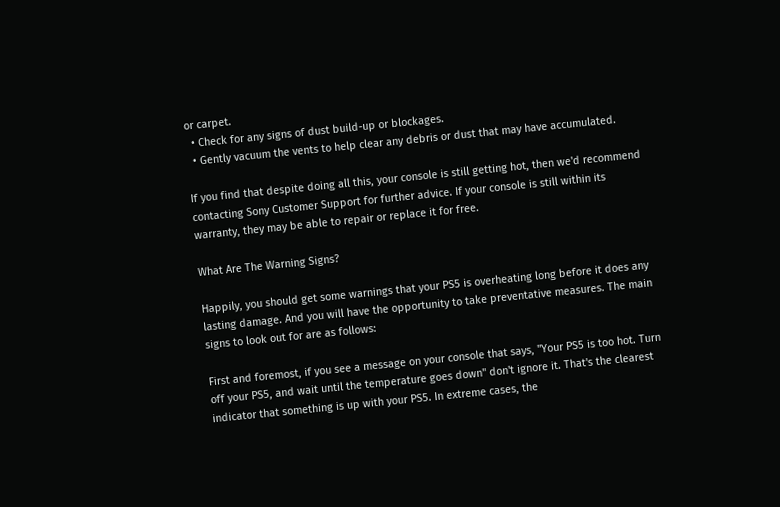or carpet.
  • Check for any signs of dust build-up or blockages.
  • Gently vacuum the vents to help clear any debris or dust that may have accumulated.

If you find that despite doing all this, your console is still getting hot, then we'd recommend contacting Sony Customer Support for further advice. If your console is still within its warranty, they may be able to repair or replace it for free.

What Are The Warning Signs?

Happily, you should get some warnings that your PS5 is overheating long before it does any lasting damage. And you will have the opportunity to take preventative measures. The main signs to look out for are as follows:

First and foremost, if you see a message on your console that says, "Your PS5 is too hot. Turn off your PS5, and wait until the temperature goes down" don't ignore it. That's the clearest indicator that something is up with your PS5. In extreme cases, the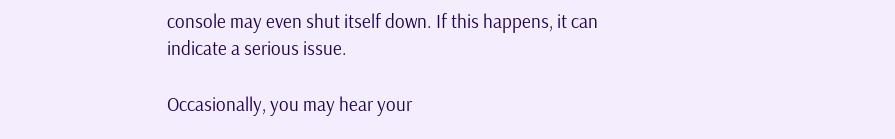console may even shut itself down. If this happens, it can indicate a serious issue.

Occasionally, you may hear your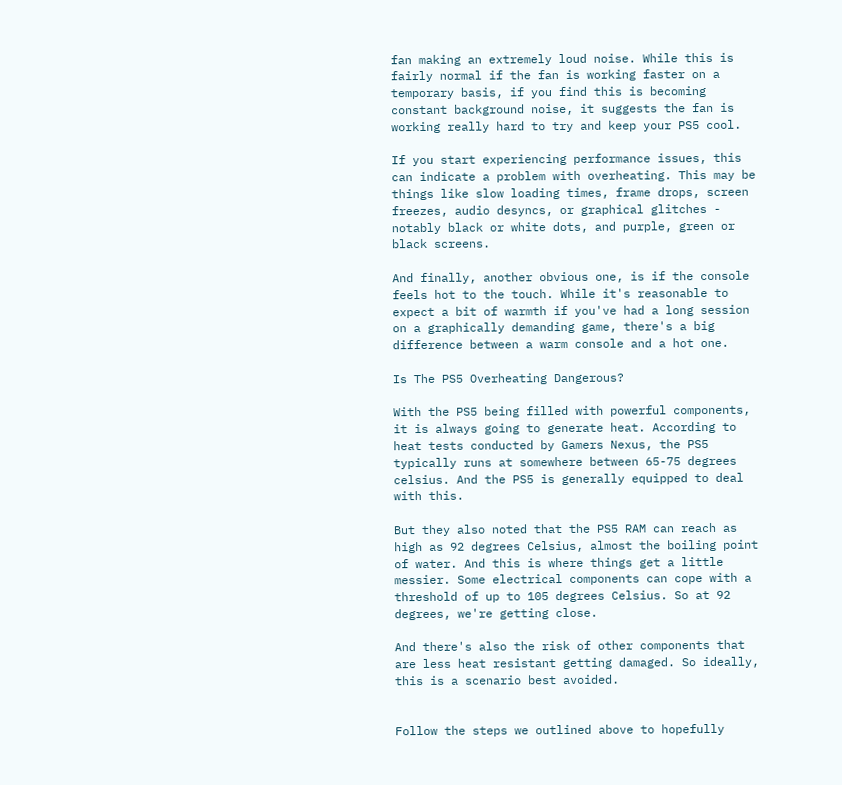fan making an extremely loud noise. While this is fairly normal if the fan is working faster on a temporary basis, if you find this is becoming constant background noise, it suggests the fan is working really hard to try and keep your PS5 cool.

If you start experiencing performance issues, this can indicate a problem with overheating. This may be things like slow loading times, frame drops, screen freezes, audio desyncs, or graphical glitches - notably black or white dots, and purple, green or black screens.

And finally, another obvious one, is if the console feels hot to the touch. While it's reasonable to expect a bit of warmth if you've had a long session on a graphically demanding game, there's a big difference between a warm console and a hot one.

Is The PS5 Overheating Dangerous?

With the PS5 being filled with powerful components, it is always going to generate heat. According to heat tests conducted by Gamers Nexus, the PS5 typically runs at somewhere between 65-75 degrees celsius. And the PS5 is generally equipped to deal with this.

But they also noted that the PS5 RAM can reach as high as 92 degrees Celsius, almost the boiling point of water. And this is where things get a little messier. Some electrical components can cope with a threshold of up to 105 degrees Celsius. So at 92 degrees, we're getting close.

And there's also the risk of other components that are less heat resistant getting damaged. So ideally, this is a scenario best avoided.


Follow the steps we outlined above to hopefully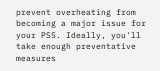prevent overheating from becoming a major issue for your PS5. Ideally, you'll take enough preventative measures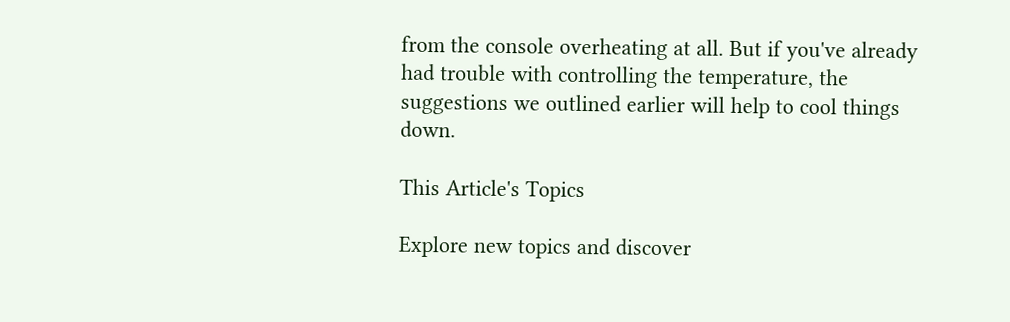from the console overheating at all. But if you've already had trouble with controlling the temperature, the suggestions we outlined earlier will help to cool things down.

This Article's Topics

Explore new topics and discover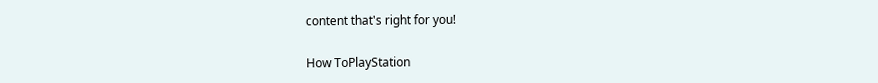content that's right for you!

How ToPlayStation